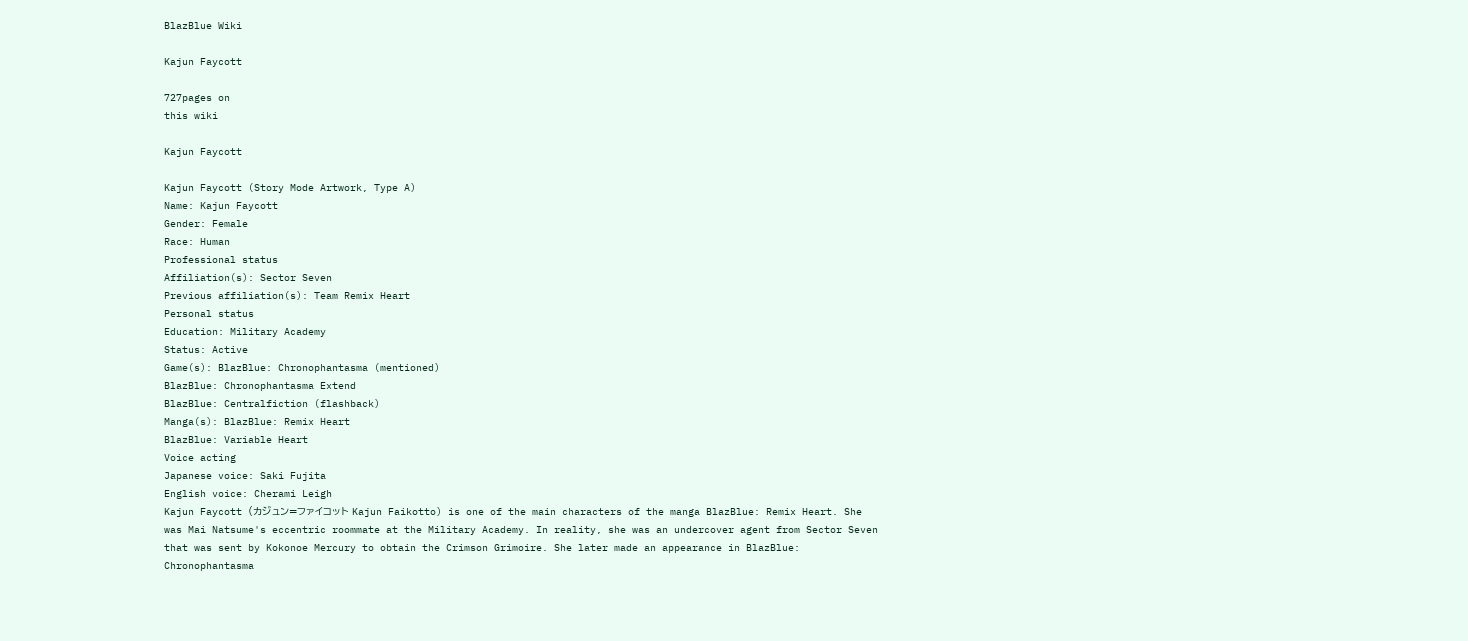BlazBlue Wiki

Kajun Faycott

727pages on
this wiki

Kajun Faycott

Kajun Faycott (Story Mode Artwork, Type A)
Name: Kajun Faycott
Gender: Female
Race: Human
Professional status
Affiliation(s): Sector Seven
Previous affiliation(s): Team Remix Heart
Personal status
Education: Military Academy
Status: Active
Game(s): BlazBlue: Chronophantasma (mentioned)
BlazBlue: Chronophantasma Extend
BlazBlue: Centralfiction (flashback)
Manga(s): BlazBlue: Remix Heart
BlazBlue: Variable Heart
Voice acting
Japanese voice: Saki Fujita
English voice: Cherami Leigh
Kajun Faycott (カジュン=ファイコット Kajun Faikotto) is one of the main characters of the manga BlazBlue: Remix Heart. She was Mai Natsume's eccentric roommate at the Military Academy. In reality, she was an undercover agent from Sector Seven that was sent by Kokonoe Mercury to obtain the Crimson Grimoire. She later made an appearance in BlazBlue: Chronophantasma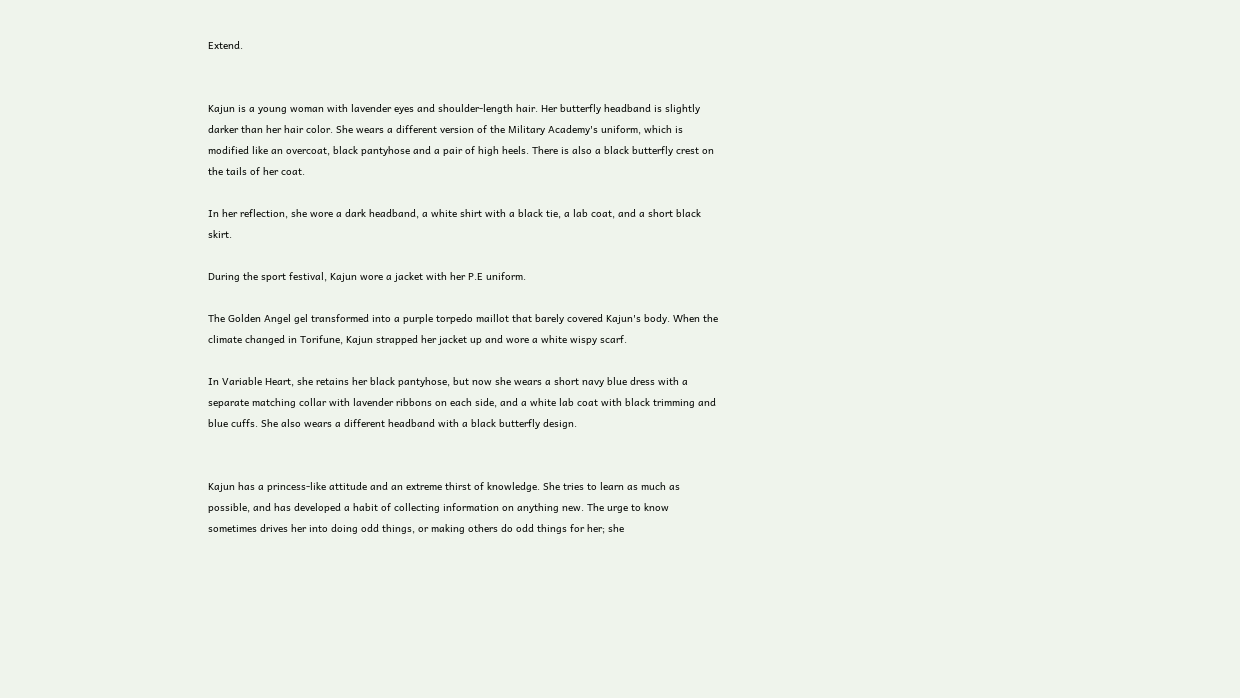Extend.


Kajun is a young woman with lavender eyes and shoulder-length hair. Her butterfly headband is slightly darker than her hair color. She wears a different version of the Military Academy's uniform, which is modified like an overcoat, black pantyhose and a pair of high heels. There is also a black butterfly crest on the tails of her coat.

In her reflection, she wore a dark headband, a white shirt with a black tie, a lab coat, and a short black skirt.

During the sport festival, Kajun wore a jacket with her P.E uniform.

The Golden Angel gel transformed into a purple torpedo maillot that barely covered Kajun's body. When the climate changed in Torifune, Kajun strapped her jacket up and wore a white wispy scarf.

In Variable Heart, she retains her black pantyhose, but now she wears a short navy blue dress with a separate matching collar with lavender ribbons on each side, and a white lab coat with black trimming and blue cuffs. She also wears a different headband with a black butterfly design.


Kajun has a princess-like attitude and an extreme thirst of knowledge. She tries to learn as much as possible, and has developed a habit of collecting information on anything new. The urge to know sometimes drives her into doing odd things, or making others do odd things for her; she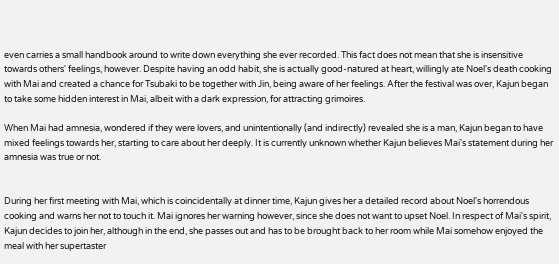even carries a small handbook around to write down everything she ever recorded. This fact does not mean that she is insensitive towards others' feelings, however. Despite having an odd habit, she is actually good-natured at heart, willingly ate Noel's death cooking with Mai and created a chance for Tsubaki to be together with Jin, being aware of her feelings. After the festival was over, Kajun began to take some hidden interest in Mai, albeit with a dark expression, for attracting grimoires.

When Mai had amnesia, wondered if they were lovers, and unintentionally (and indirectly) revealed she is a man, Kajun began to have mixed feelings towards her, starting to care about her deeply. It is currently unknown whether Kajun believes Mai's statement during her amnesia was true or not.


During her first meeting with Mai, which is coincidentally at dinner time, Kajun gives her a detailed record about Noel's horrendous cooking and warns her not to touch it. Mai ignores her warning however, since she does not want to upset Noel. In respect of Mai's spirit, Kajun decides to join her, although in the end, she passes out and has to be brought back to her room while Mai somehow enjoyed the meal with her supertaster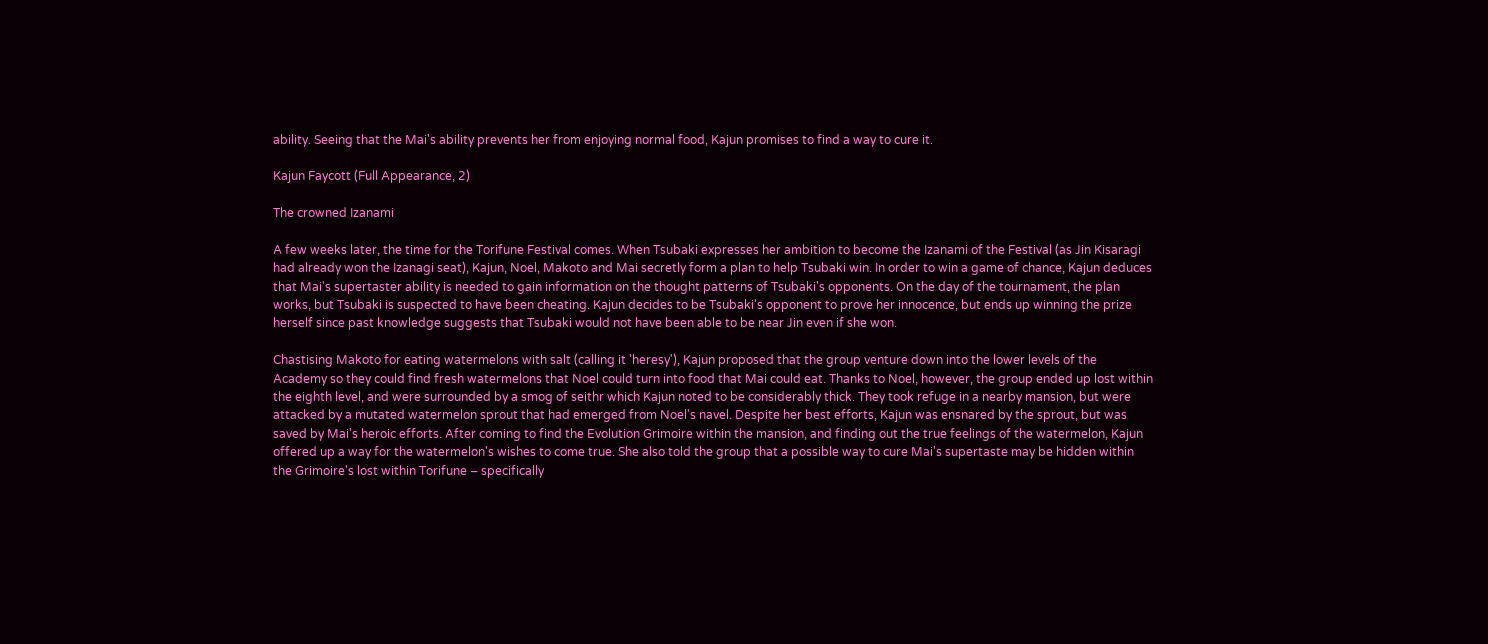ability. Seeing that the Mai's ability prevents her from enjoying normal food, Kajun promises to find a way to cure it.

Kajun Faycott (Full Appearance, 2)

The crowned Izanami

A few weeks later, the time for the Torifune Festival comes. When Tsubaki expresses her ambition to become the Izanami of the Festival (as Jin Kisaragi had already won the Izanagi seat), Kajun, Noel, Makoto and Mai secretly form a plan to help Tsubaki win. In order to win a game of chance, Kajun deduces that Mai's supertaster ability is needed to gain information on the thought patterns of Tsubaki's opponents. On the day of the tournament, the plan works, but Tsubaki is suspected to have been cheating. Kajun decides to be Tsubaki's opponent to prove her innocence, but ends up winning the prize herself since past knowledge suggests that Tsubaki would not have been able to be near Jin even if she won.

Chastising Makoto for eating watermelons with salt (calling it 'heresy'), Kajun proposed that the group venture down into the lower levels of the Academy so they could find fresh watermelons that Noel could turn into food that Mai could eat. Thanks to Noel, however, the group ended up lost within the eighth level, and were surrounded by a smog of seithr which Kajun noted to be considerably thick. They took refuge in a nearby mansion, but were attacked by a mutated watermelon sprout that had emerged from Noel's navel. Despite her best efforts, Kajun was ensnared by the sprout, but was saved by Mai's heroic efforts. After coming to find the Evolution Grimoire within the mansion, and finding out the true feelings of the watermelon, Kajun offered up a way for the watermelon's wishes to come true. She also told the group that a possible way to cure Mai's supertaste may be hidden within the Grimoire's lost within Torifune – specifically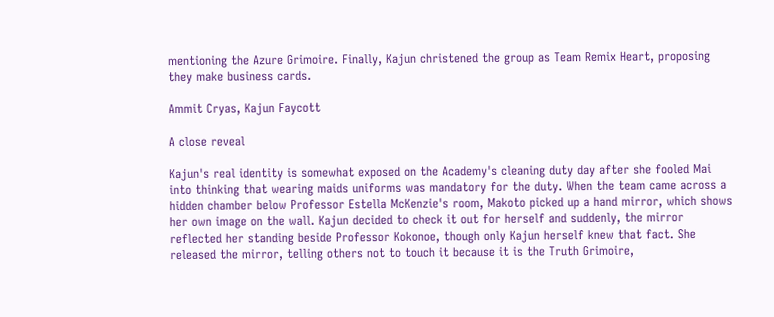mentioning the Azure Grimoire. Finally, Kajun christened the group as Team Remix Heart, proposing they make business cards.

Ammit Cryas, Kajun Faycott

A close reveal

Kajun's real identity is somewhat exposed on the Academy's cleaning duty day after she fooled Mai into thinking that wearing maids uniforms was mandatory for the duty. When the team came across a hidden chamber below Professor Estella McKenzie's room, Makoto picked up a hand mirror, which shows her own image on the wall. Kajun decided to check it out for herself and suddenly, the mirror reflected her standing beside Professor Kokonoe, though only Kajun herself knew that fact. She released the mirror, telling others not to touch it because it is the Truth Grimoire,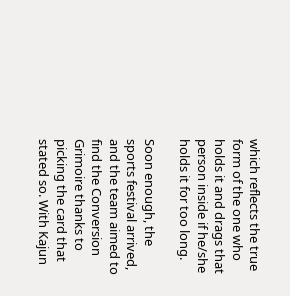which reflects the true form of the one who holds it and drags that person inside if he/she holds it for too long.

Soon enough, the sports festival arrived, and the team aimed to find the Conversion Grimoire thanks to picking the card that stated so. With Kajun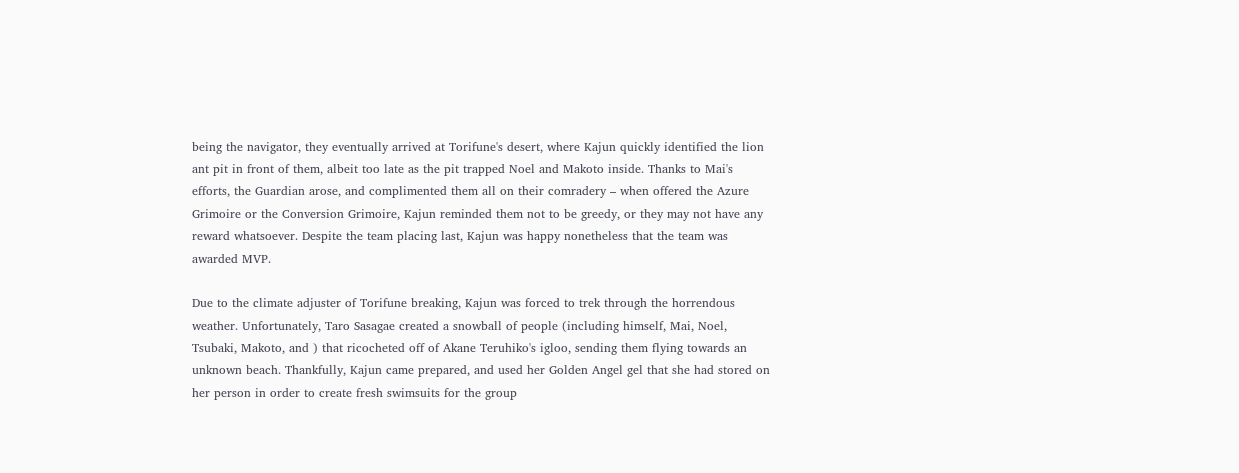being the navigator, they eventually arrived at Torifune's desert, where Kajun quickly identified the lion ant pit in front of them, albeit too late as the pit trapped Noel and Makoto inside. Thanks to Mai's efforts, the Guardian arose, and complimented them all on their comradery – when offered the Azure Grimoire or the Conversion Grimoire, Kajun reminded them not to be greedy, or they may not have any reward whatsoever. Despite the team placing last, Kajun was happy nonetheless that the team was awarded MVP.

Due to the climate adjuster of Torifune breaking, Kajun was forced to trek through the horrendous weather. Unfortunately, Taro Sasagae created a snowball of people (including himself, Mai, Noel, Tsubaki, Makoto, and ) that ricocheted off of Akane Teruhiko's igloo, sending them flying towards an unknown beach. Thankfully, Kajun came prepared, and used her Golden Angel gel that she had stored on her person in order to create fresh swimsuits for the group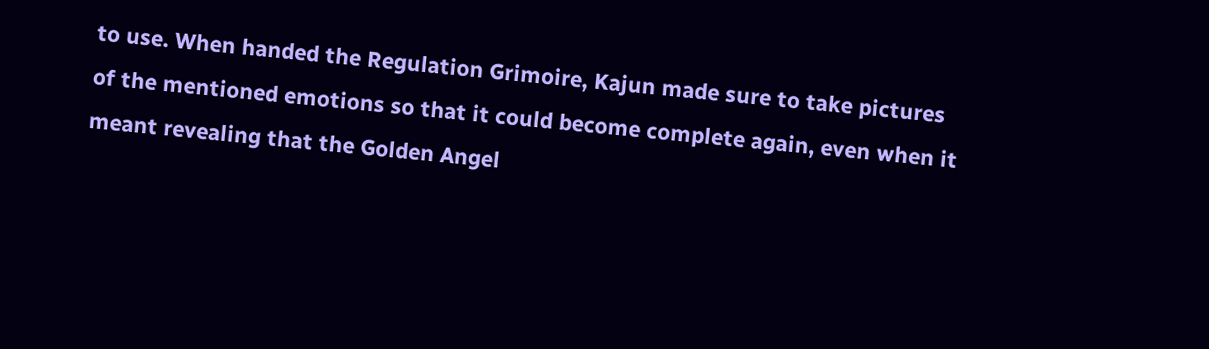to use. When handed the Regulation Grimoire, Kajun made sure to take pictures of the mentioned emotions so that it could become complete again, even when it meant revealing that the Golden Angel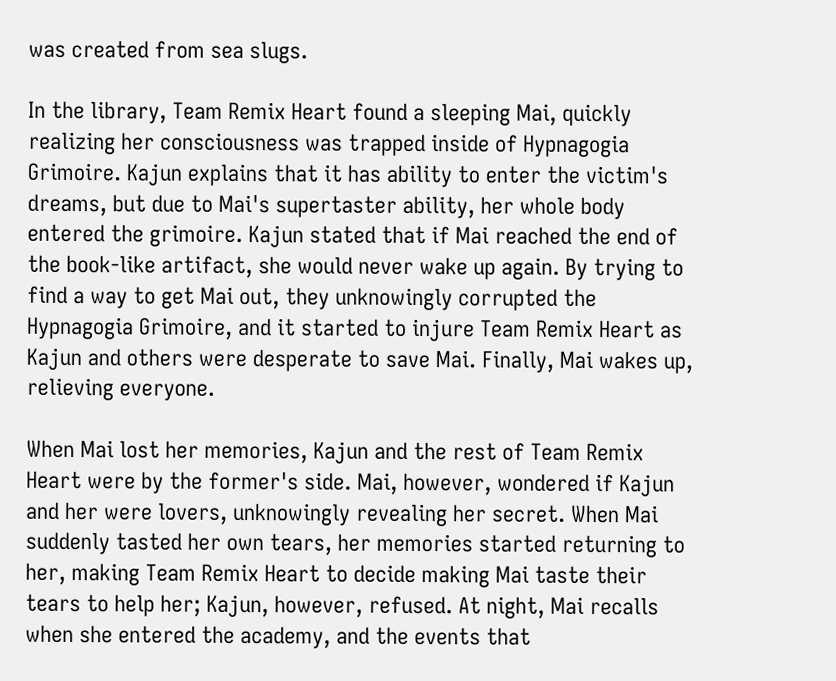was created from sea slugs.

In the library, Team Remix Heart found a sleeping Mai, quickly realizing her consciousness was trapped inside of Hypnagogia Grimoire. Kajun explains that it has ability to enter the victim's dreams, but due to Mai's supertaster ability, her whole body entered the grimoire. Kajun stated that if Mai reached the end of the book-like artifact, she would never wake up again. By trying to find a way to get Mai out, they unknowingly corrupted the Hypnagogia Grimoire, and it started to injure Team Remix Heart as Kajun and others were desperate to save Mai. Finally, Mai wakes up, relieving everyone.

When Mai lost her memories, Kajun and the rest of Team Remix Heart were by the former's side. Mai, however, wondered if Kajun and her were lovers, unknowingly revealing her secret. When Mai suddenly tasted her own tears, her memories started returning to her, making Team Remix Heart to decide making Mai taste their tears to help her; Kajun, however, refused. At night, Mai recalls when she entered the academy, and the events that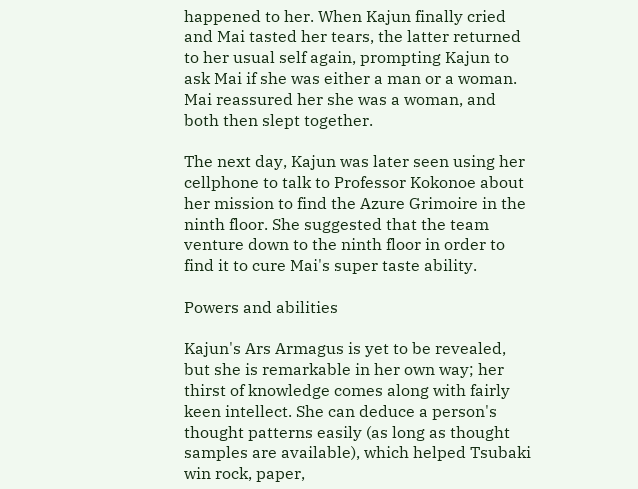happened to her. When Kajun finally cried and Mai tasted her tears, the latter returned to her usual self again, prompting Kajun to ask Mai if she was either a man or a woman. Mai reassured her she was a woman, and both then slept together.

The next day, Kajun was later seen using her cellphone to talk to Professor Kokonoe about her mission to find the Azure Grimoire in the ninth floor. She suggested that the team venture down to the ninth floor in order to find it to cure Mai's super taste ability.

Powers and abilities

Kajun's Ars Armagus is yet to be revealed, but she is remarkable in her own way; her thirst of knowledge comes along with fairly keen intellect. She can deduce a person's thought patterns easily (as long as thought samples are available), which helped Tsubaki win rock, paper,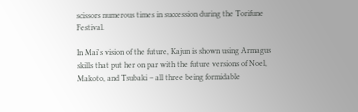scissors numerous times in succession during the Torifune Festival.

In Mai's vision of the future, Kajun is shown using Armagus skills that put her on par with the future versions of Noel, Makoto, and Tsubaki – all three being formidable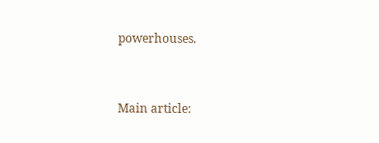powerhouses.


Main article: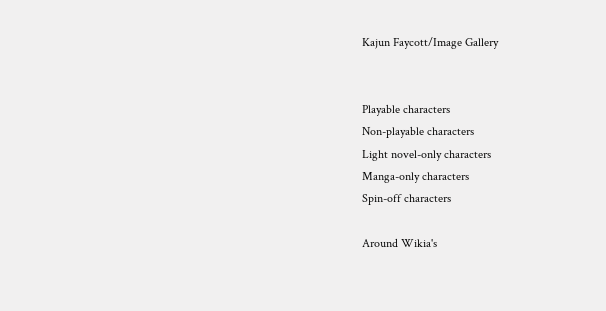Kajun Faycott/Image Gallery


Playable characters
Non-playable characters
Light novel-only characters
Manga-only characters
Spin-off characters

Around Wikia's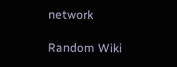network

Random Wiki